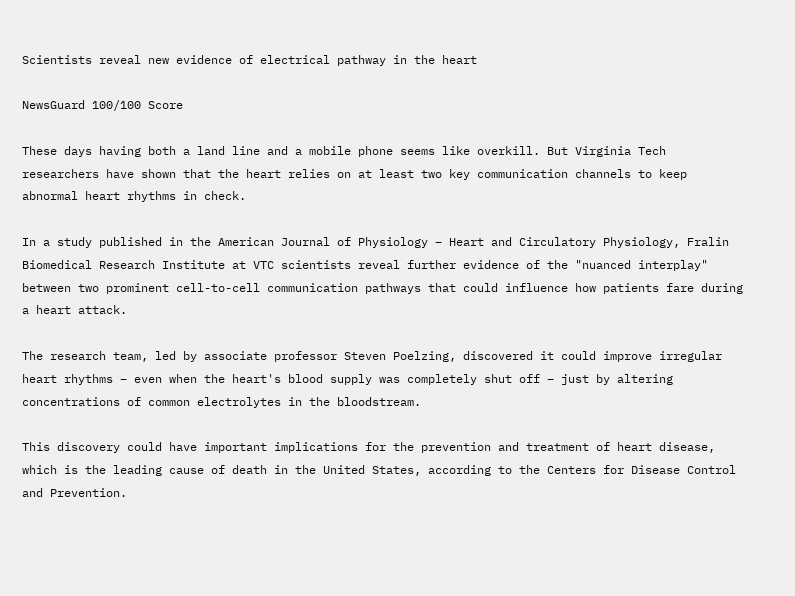Scientists reveal new evidence of electrical pathway in the heart

NewsGuard 100/100 Score

These days having both a land line and a mobile phone seems like overkill. But Virginia Tech researchers have shown that the heart relies on at least two key communication channels to keep abnormal heart rhythms in check.

In a study published in the American Journal of Physiology – Heart and Circulatory Physiology, Fralin Biomedical Research Institute at VTC scientists reveal further evidence of the "nuanced interplay" between two prominent cell-to-cell communication pathways that could influence how patients fare during a heart attack.

The research team, led by associate professor Steven Poelzing, discovered it could improve irregular heart rhythms – even when the heart's blood supply was completely shut off – just by altering concentrations of common electrolytes in the bloodstream.

This discovery could have important implications for the prevention and treatment of heart disease, which is the leading cause of death in the United States, according to the Centers for Disease Control and Prevention.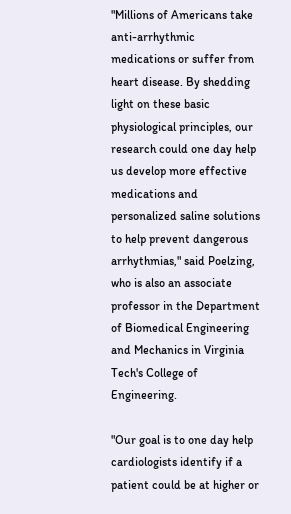"Millions of Americans take anti-arrhythmic medications or suffer from heart disease. By shedding light on these basic physiological principles, our research could one day help us develop more effective medications and personalized saline solutions to help prevent dangerous arrhythmias," said Poelzing, who is also an associate professor in the Department of Biomedical Engineering and Mechanics in Virginia Tech's College of Engineering.

"Our goal is to one day help cardiologists identify if a patient could be at higher or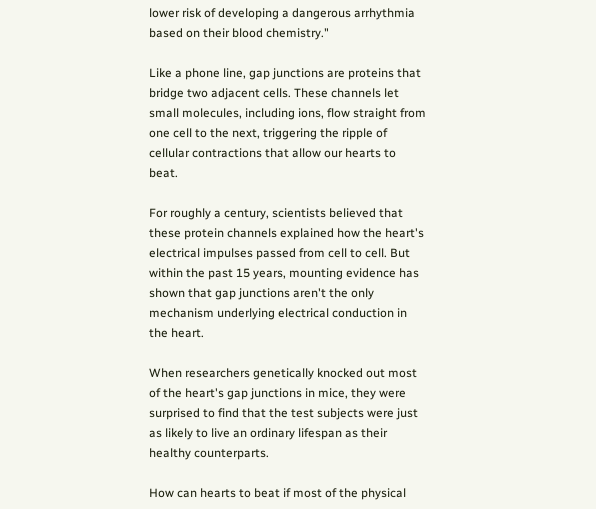lower risk of developing a dangerous arrhythmia based on their blood chemistry."

Like a phone line, gap junctions are proteins that bridge two adjacent cells. These channels let small molecules, including ions, flow straight from one cell to the next, triggering the ripple of cellular contractions that allow our hearts to beat.

For roughly a century, scientists believed that these protein channels explained how the heart's electrical impulses passed from cell to cell. But within the past 15 years, mounting evidence has shown that gap junctions aren't the only mechanism underlying electrical conduction in the heart.

When researchers genetically knocked out most of the heart's gap junctions in mice, they were surprised to find that the test subjects were just as likely to live an ordinary lifespan as their healthy counterparts.

How can hearts to beat if most of the physical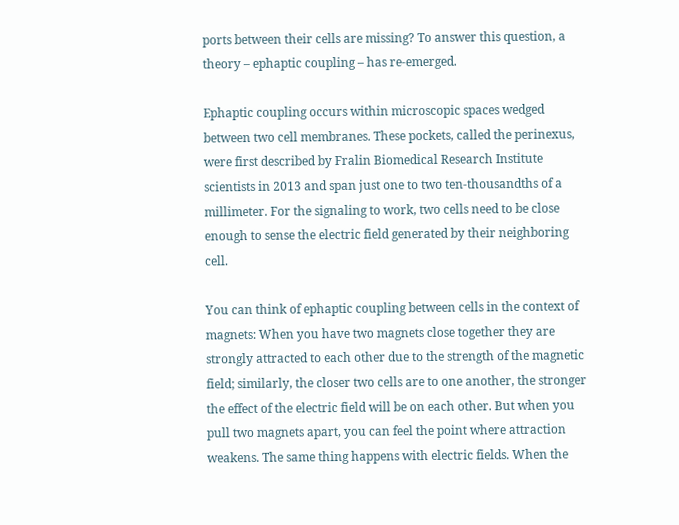ports between their cells are missing? To answer this question, a theory – ephaptic coupling – has re-emerged.

Ephaptic coupling occurs within microscopic spaces wedged between two cell membranes. These pockets, called the perinexus, were first described by Fralin Biomedical Research Institute scientists in 2013 and span just one to two ten-thousandths of a millimeter. For the signaling to work, two cells need to be close enough to sense the electric field generated by their neighboring cell.

You can think of ephaptic coupling between cells in the context of magnets: When you have two magnets close together they are strongly attracted to each other due to the strength of the magnetic field; similarly, the closer two cells are to one another, the stronger the effect of the electric field will be on each other. But when you pull two magnets apart, you can feel the point where attraction weakens. The same thing happens with electric fields. When the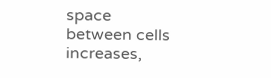space between cells increases,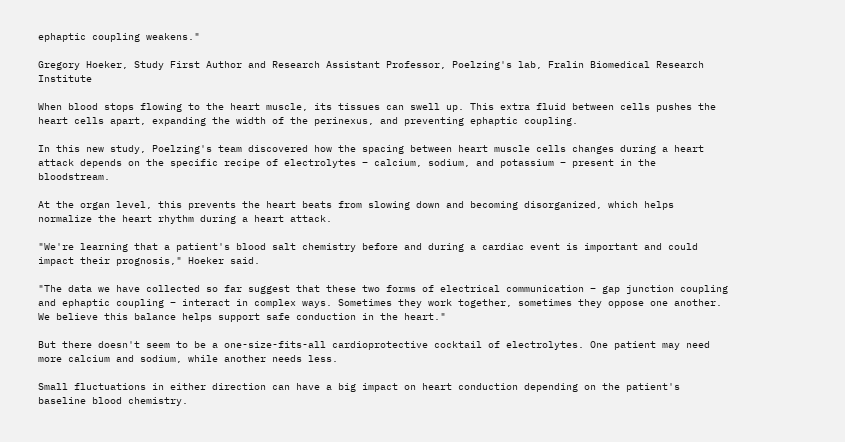ephaptic coupling weakens."

Gregory Hoeker, Study First Author and Research Assistant Professor, Poelzing's lab, Fralin Biomedical Research Institute

When blood stops flowing to the heart muscle, its tissues can swell up. This extra fluid between cells pushes the heart cells apart, expanding the width of the perinexus, and preventing ephaptic coupling.

In this new study, Poelzing's team discovered how the spacing between heart muscle cells changes during a heart attack depends on the specific recipe of electrolytes – calcium, sodium, and potassium – present in the bloodstream.

At the organ level, this prevents the heart beats from slowing down and becoming disorganized, which helps normalize the heart rhythm during a heart attack.

"We're learning that a patient's blood salt chemistry before and during a cardiac event is important and could impact their prognosis," Hoeker said.

"The data we have collected so far suggest that these two forms of electrical communication – gap junction coupling and ephaptic coupling – interact in complex ways. Sometimes they work together, sometimes they oppose one another. We believe this balance helps support safe conduction in the heart."

But there doesn't seem to be a one-size-fits-all cardioprotective cocktail of electrolytes. One patient may need more calcium and sodium, while another needs less.

Small fluctuations in either direction can have a big impact on heart conduction depending on the patient's baseline blood chemistry.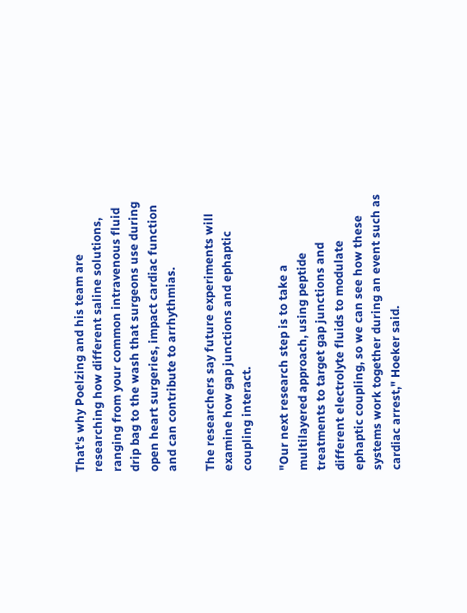That's why Poelzing and his team are researching how different saline solutions, ranging from your common intravenous fluid drip bag to the wash that surgeons use during open heart surgeries, impact cardiac function and can contribute to arrhythmias.

The researchers say future experiments will examine how gap junctions and ephaptic coupling interact.

"Our next research step is to take a multilayered approach, using peptide treatments to target gap junctions and different electrolyte fluids to modulate ephaptic coupling, so we can see how these systems work together during an event such as cardiac arrest," Hoeker said.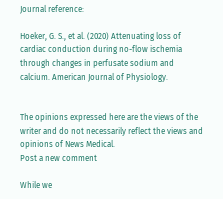Journal reference:

Hoeker, G. S., et al. (2020) Attenuating loss of cardiac conduction during no-flow ischemia through changes in perfusate sodium and calcium. American Journal of Physiology.


The opinions expressed here are the views of the writer and do not necessarily reflect the views and opinions of News Medical.
Post a new comment

While we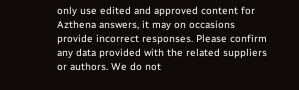only use edited and approved content for Azthena answers, it may on occasions provide incorrect responses. Please confirm any data provided with the related suppliers or authors. We do not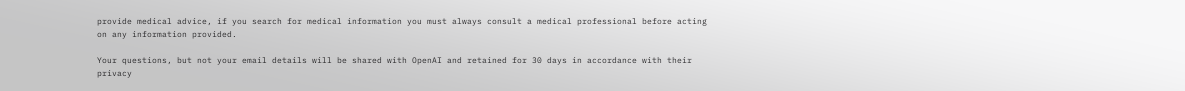provide medical advice, if you search for medical information you must always consult a medical professional before acting on any information provided.

Your questions, but not your email details will be shared with OpenAI and retained for 30 days in accordance with their privacy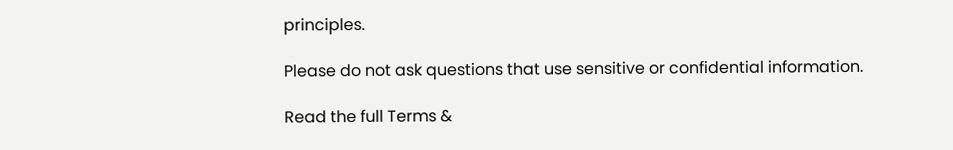principles.

Please do not ask questions that use sensitive or confidential information.

Read the full Terms &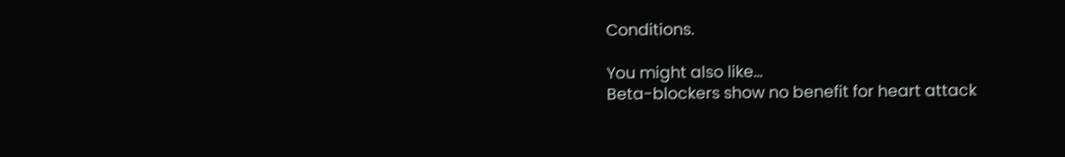Conditions.

You might also like...
Beta-blockers show no benefit for heart attack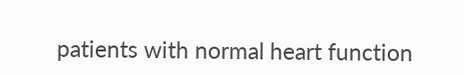patients with normal heart function